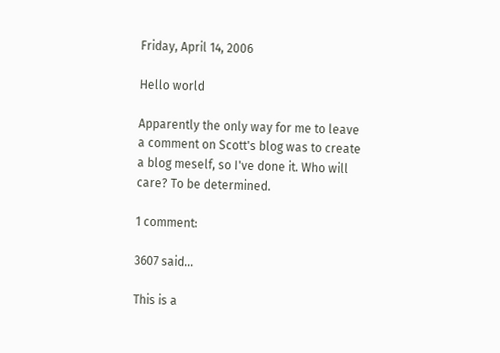Friday, April 14, 2006

Hello world

Apparently the only way for me to leave a comment on Scott's blog was to create a blog meself, so I've done it. Who will care? To be determined.

1 comment:

3607 said...

This is a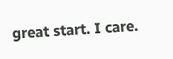great start. I care.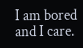I am bored and I care.